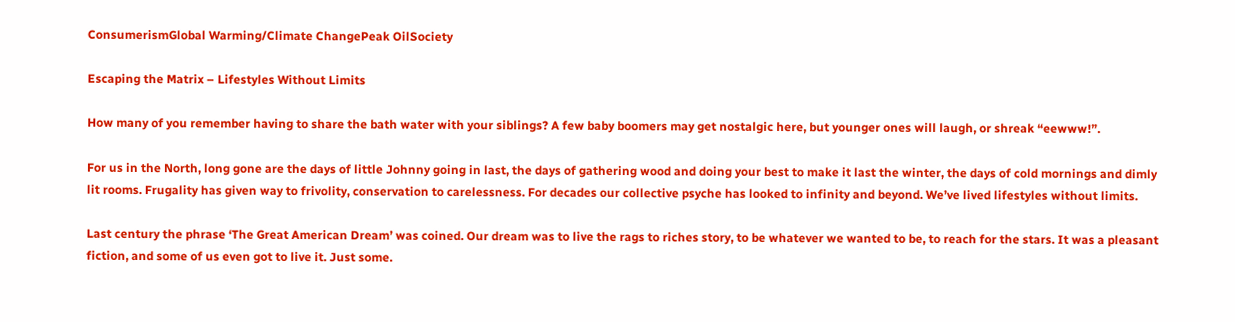ConsumerismGlobal Warming/Climate ChangePeak OilSociety

Escaping the Matrix – Lifestyles Without Limits

How many of you remember having to share the bath water with your siblings? A few baby boomers may get nostalgic here, but younger ones will laugh, or shreak “eewww!”.

For us in the North, long gone are the days of little Johnny going in last, the days of gathering wood and doing your best to make it last the winter, the days of cold mornings and dimly lit rooms. Frugality has given way to frivolity, conservation to carelessness. For decades our collective psyche has looked to infinity and beyond. We’ve lived lifestyles without limits.

Last century the phrase ‘The Great American Dream’ was coined. Our dream was to live the rags to riches story, to be whatever we wanted to be, to reach for the stars. It was a pleasant fiction, and some of us even got to live it. Just some.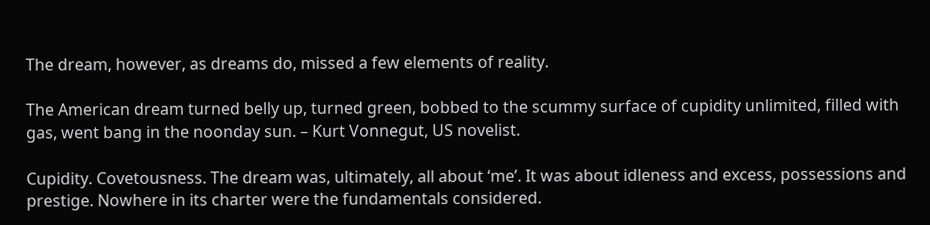The dream, however, as dreams do, missed a few elements of reality.

The American dream turned belly up, turned green, bobbed to the scummy surface of cupidity unlimited, filled with gas, went bang in the noonday sun. – Kurt Vonnegut, US novelist.

Cupidity. Covetousness. The dream was, ultimately, all about ‘me’. It was about idleness and excess, possessions and prestige. Nowhere in its charter were the fundamentals considered.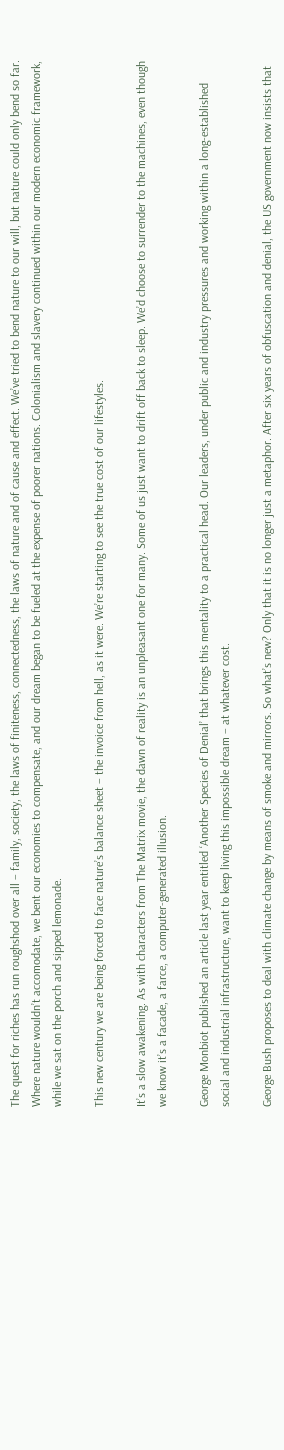The quest for riches has run roughshod over all – family, society, the laws of finiteness, connectedness, the laws of nature and of cause and effect. We’ve tried to bend nature to our will, but nature could only bend so far. Where nature wouldn’t accomodate, we bent our economies to compensate, and our dream began to be fueled at the expense of poorer nations. Colonialism and slavery continued within our modern economic framework, while we sat on the porch and sipped lemonade.

This new century we are being forced to face nature’s balance sheet – the invoice from hell, as it were. We’re starting to see the true cost of our lifestyles.

It’s a slow awakening. As with characters from The Matrix movie, the dawn of reality is an unpleasant one for many. Some of us just want to drift off back to sleep. We’d choose to surrender to the machines, even though we know it’s a facade, a farce, a computer-generated illusion.

George Monbiot published an article last year entitled ‘Another Species of Denial’ that brings this mentality to a practical head. Our leaders, under public and industry pressures and working within a long-established social and industrial infrastructure, want to keep living this impossible dream – at whatever cost.

George Bush proposes to deal with climate change by means of smoke and mirrors. So what’s new? Only that it is no longer just a metaphor. After six years of obfuscation and denial, the US government now insists that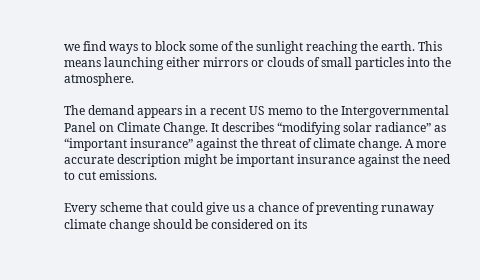we find ways to block some of the sunlight reaching the earth. This means launching either mirrors or clouds of small particles into the atmosphere.

The demand appears in a recent US memo to the Intergovernmental Panel on Climate Change. It describes “modifying solar radiance” as “important insurance” against the threat of climate change. A more accurate description might be important insurance against the need to cut emissions.

Every scheme that could give us a chance of preventing runaway climate change should be considered on its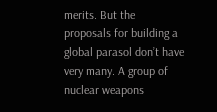merits. But the proposals for building a global parasol don’t have very many. A group of nuclear weapons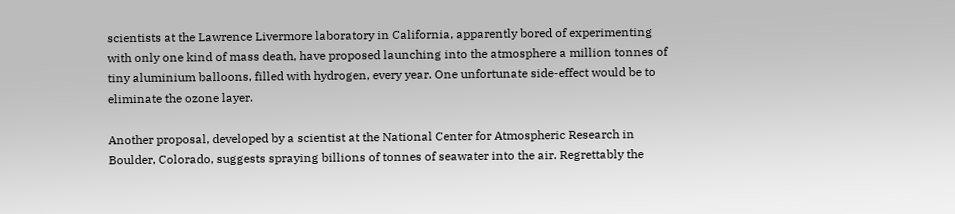scientists at the Lawrence Livermore laboratory in California, apparently bored of experimenting with only one kind of mass death, have proposed launching into the atmosphere a million tonnes of tiny aluminium balloons, filled with hydrogen, every year. One unfortunate side-effect would be to eliminate the ozone layer.

Another proposal, developed by a scientist at the National Center for Atmospheric Research in Boulder, Colorado, suggests spraying billions of tonnes of seawater into the air. Regrettably the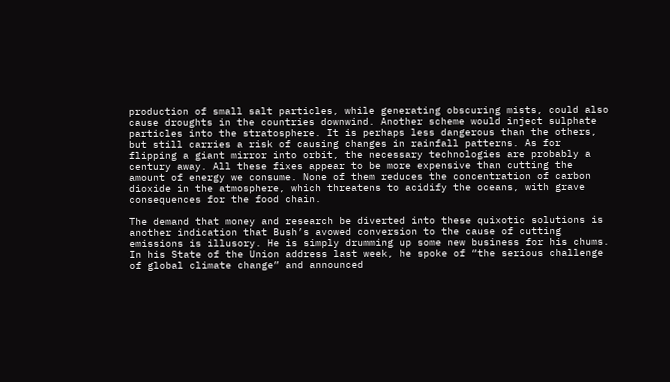production of small salt particles, while generating obscuring mists, could also cause droughts in the countries downwind. Another scheme would inject sulphate particles into the stratosphere. It is perhaps less dangerous than the others, but still carries a risk of causing changes in rainfall patterns. As for flipping a giant mirror into orbit, the necessary technologies are probably a century away. All these fixes appear to be more expensive than cutting the amount of energy we consume. None of them reduces the concentration of carbon dioxide in the atmosphere, which threatens to acidify the oceans, with grave consequences for the food chain.

The demand that money and research be diverted into these quixotic solutions is another indication that Bush’s avowed conversion to the cause of cutting emissions is illusory. He is simply drumming up some new business for his chums. In his State of the Union address last week, he spoke of “the serious challenge of global climate change” and announced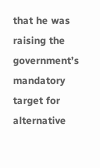that he was raising the government’s mandatory target for alternative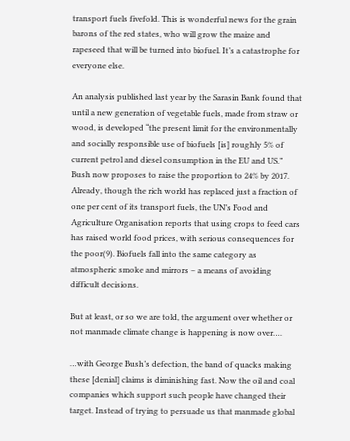transport fuels fivefold. This is wonderful news for the grain barons of the red states, who will grow the maize and rapeseed that will be turned into biofuel. It’s a catastrophe for everyone else.

An analysis published last year by the Sarasin Bank found that until a new generation of vegetable fuels, made from straw or wood, is developed “the present limit for the environmentally and socially responsible use of biofuels [is] roughly 5% of current petrol and diesel consumption in the EU and US.” Bush now proposes to raise the proportion to 24% by 2017. Already, though the rich world has replaced just a fraction of one per cent of its transport fuels, the UN’s Food and Agriculture Organisation reports that using crops to feed cars has raised world food prices, with serious consequences for the poor(9). Biofuels fall into the same category as atmospheric smoke and mirrors – a means of avoiding difficult decisions.

But at least, or so we are told, the argument over whether or not manmade climate change is happening is now over….

…with George Bush’s defection, the band of quacks making these [denial] claims is diminishing fast. Now the oil and coal companies which support such people have changed their target. Instead of trying to persuade us that manmade global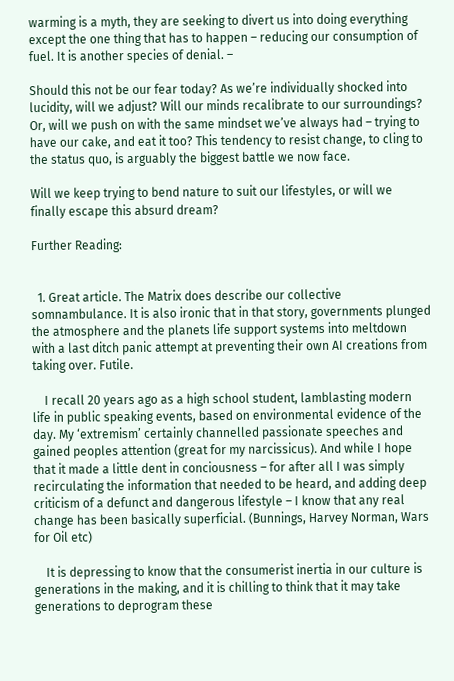warming is a myth, they are seeking to divert us into doing everything except the one thing that has to happen – reducing our consumption of fuel. It is another species of denial. –

Should this not be our fear today? As we’re individually shocked into lucidity, will we adjust? Will our minds recalibrate to our surroundings? Or, will we push on with the same mindset we’ve always had – trying to have our cake, and eat it too? This tendency to resist change, to cling to the status quo, is arguably the biggest battle we now face.

Will we keep trying to bend nature to suit our lifestyles, or will we finally escape this absurd dream?

Further Reading:


  1. Great article. The Matrix does describe our collective somnambulance. It is also ironic that in that story, governments plunged the atmosphere and the planets life support systems into meltdown with a last ditch panic attempt at preventing their own AI creations from taking over. Futile.

    I recall 20 years ago as a high school student, lamblasting modern life in public speaking events, based on environmental evidence of the day. My ‘extremism’ certainly channelled passionate speeches and gained peoples attention (great for my narcissicus). And while I hope that it made a little dent in conciousness – for after all I was simply recirculating the information that needed to be heard, and adding deep criticism of a defunct and dangerous lifestyle – I know that any real change has been basically superficial. (Bunnings, Harvey Norman, Wars for Oil etc)

    It is depressing to know that the consumerist inertia in our culture is generations in the making, and it is chilling to think that it may take generations to deprogram these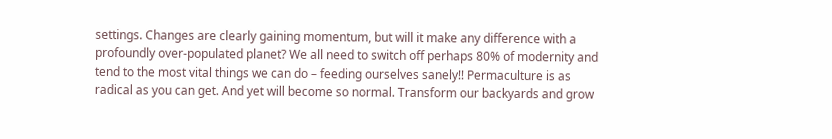settings. Changes are clearly gaining momentum, but will it make any difference with a profoundly over-populated planet? We all need to switch off perhaps 80% of modernity and tend to the most vital things we can do – feeding ourselves sanely!! Permaculture is as radical as you can get. And yet will become so normal. Transform our backyards and grow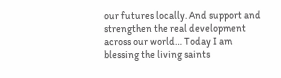our futures locally. And support and strengthen the real development across our world… Today I am blessing the living saints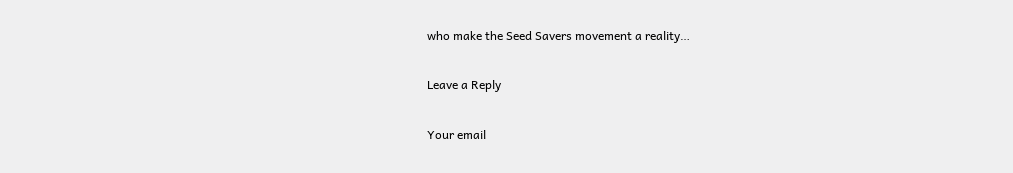who make the Seed Savers movement a reality…

Leave a Reply

Your email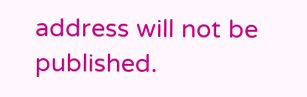address will not be published.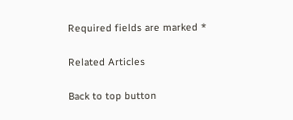Required fields are marked *

Related Articles

Back to top button